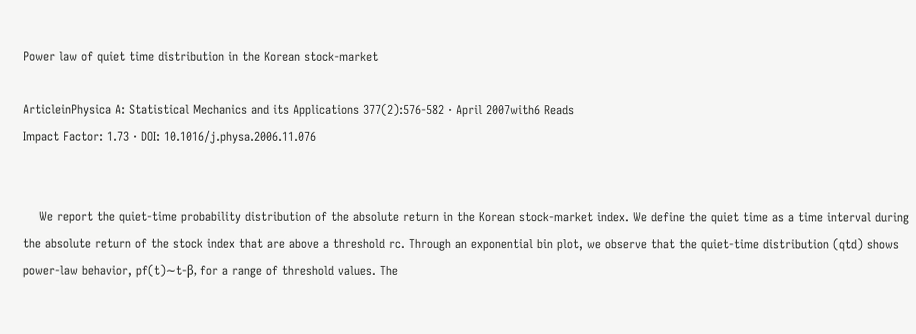Power law of quiet time distribution in the Korean stock-market

ArticleinPhysica A: Statistical Mechanics and its Applications 377(2):576-582 · April 2007with6 Reads
Impact Factor: 1.73 · DOI: 10.1016/j.physa.2006.11.076


    We report the quiet-time probability distribution of the absolute return in the Korean stock-market index. We define the quiet time as a time interval during the absolute return of the stock index that are above a threshold rc. Through an exponential bin plot, we observe that the quiet-time distribution (qtd) shows power-law behavior, pf(t)∼t-β, for a range of threshold values. The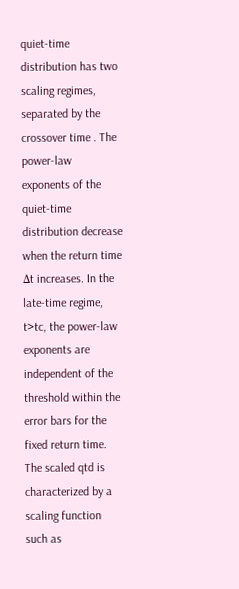quiet-time distribution has two scaling regimes, separated by the crossover time . The power-law exponents of the quiet-time distribution decrease when the return time Δt increases. In the late-time regime, t>tc, the power-law exponents are independent of the threshold within the error bars for the fixed return time. The scaled qtd is characterized by a scaling function such as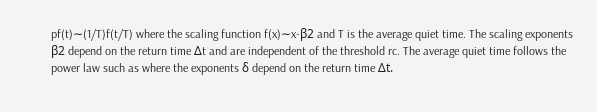pf(t)∼(1/T)f(t/T) where the scaling function f(x)∼x-β2 and T is the average quiet time. The scaling exponents β2 depend on the return time Δt and are independent of the threshold rc. The average quiet time follows the power law such as where the exponents δ depend on the return time Δt.